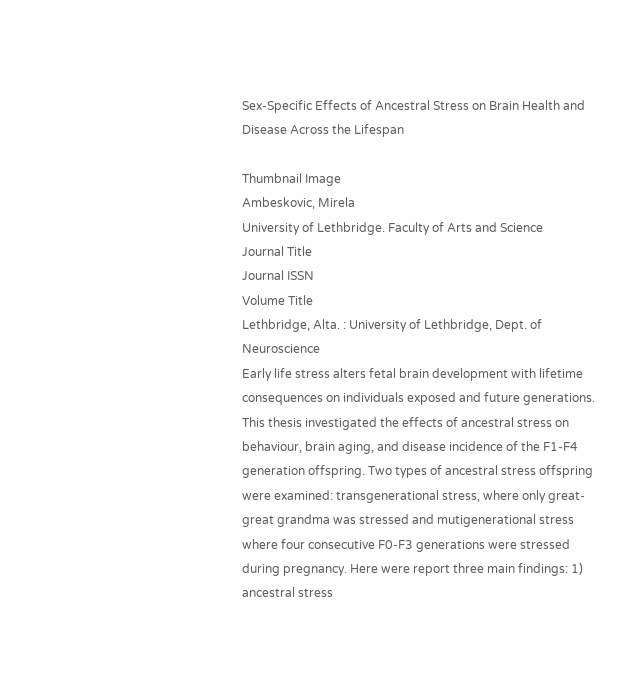Sex-Specific Effects of Ancestral Stress on Brain Health and Disease Across the Lifespan

Thumbnail Image
Ambeskovic, Mirela
University of Lethbridge. Faculty of Arts and Science
Journal Title
Journal ISSN
Volume Title
Lethbridge, Alta. : University of Lethbridge, Dept. of Neuroscience
Early life stress alters fetal brain development with lifetime consequences on individuals exposed and future generations. This thesis investigated the effects of ancestral stress on behaviour, brain aging, and disease incidence of the F1-F4 generation offspring. Two types of ancestral stress offspring were examined: transgenerational stress, where only great-great grandma was stressed and mutigenerational stress where four consecutive F0-F3 generations were stressed during pregnancy. Here were report three main findings: 1) ancestral stress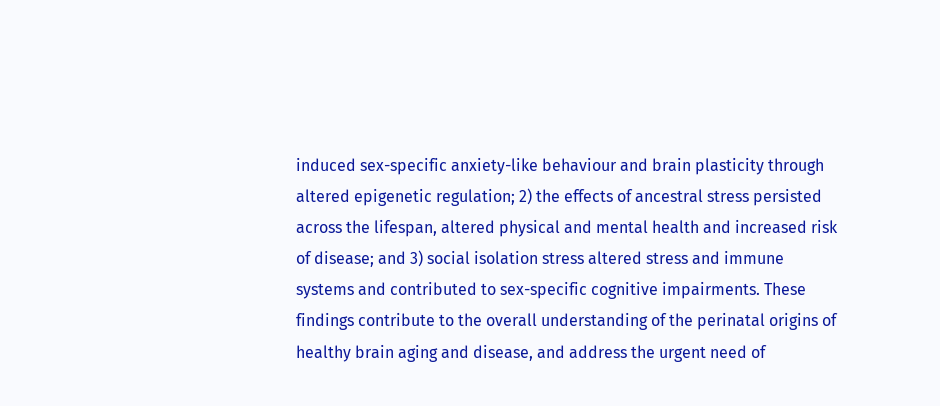induced sex-specific anxiety-like behaviour and brain plasticity through altered epigenetic regulation; 2) the effects of ancestral stress persisted across the lifespan, altered physical and mental health and increased risk of disease; and 3) social isolation stress altered stress and immune systems and contributed to sex-specific cognitive impairments. These findings contribute to the overall understanding of the perinatal origins of healthy brain aging and disease, and address the urgent need of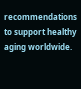recommendations to support healthy aging worldwide.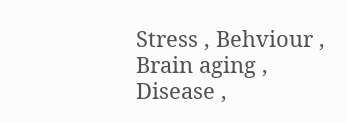Stress , Behviour , Brain aging , Disease ,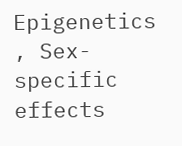Epigenetics , Sex-specific effects